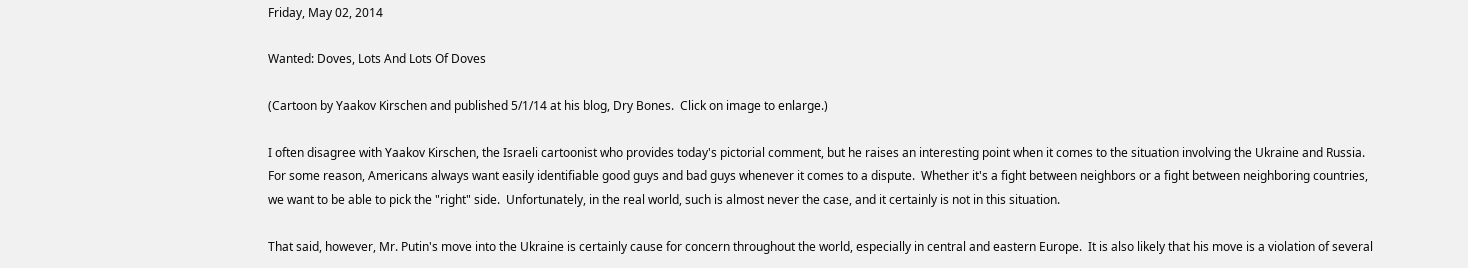Friday, May 02, 2014

Wanted: Doves, Lots And Lots Of Doves

(Cartoon by Yaakov Kirschen and published 5/1/14 at his blog, Dry Bones.  Click on image to enlarge.)

I often disagree with Yaakov Kirschen, the Israeli cartoonist who provides today's pictorial comment, but he raises an interesting point when it comes to the situation involving the Ukraine and Russia.  For some reason, Americans always want easily identifiable good guys and bad guys whenever it comes to a dispute.  Whether it's a fight between neighbors or a fight between neighboring countries, we want to be able to pick the "right" side.  Unfortunately, in the real world, such is almost never the case, and it certainly is not in this situation.

That said, however, Mr. Putin's move into the Ukraine is certainly cause for concern throughout the world, especially in central and eastern Europe.  It is also likely that his move is a violation of several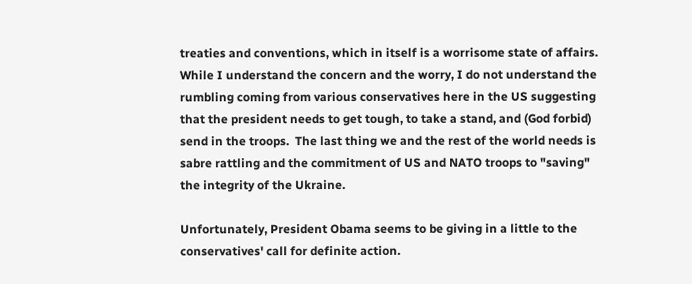treaties and conventions, which in itself is a worrisome state of affairs.  While I understand the concern and the worry, I do not understand the rumbling coming from various conservatives here in the US suggesting that the president needs to get tough, to take a stand, and (God forbid) send in the troops.  The last thing we and the rest of the world needs is sabre rattling and the commitment of US and NATO troops to "saving" the integrity of the Ukraine.

Unfortunately, President Obama seems to be giving in a little to the conservatives' call for definite action.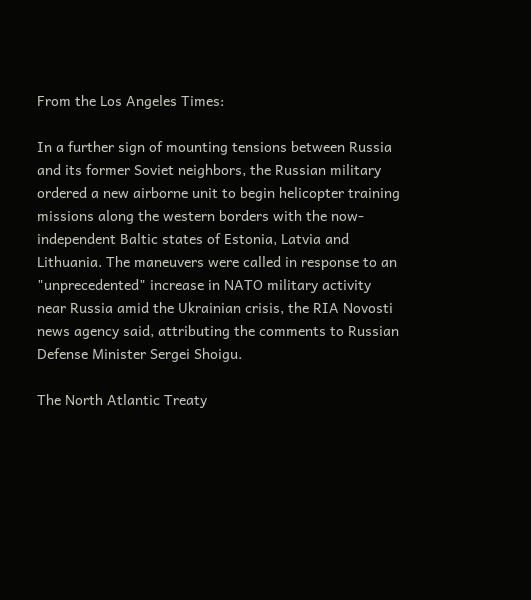From the Los Angeles Times:

In a further sign of mounting tensions between Russia and its former Soviet neighbors, the Russian military ordered a new airborne unit to begin helicopter training missions along the western borders with the now-independent Baltic states of Estonia, Latvia and Lithuania. The maneuvers were called in response to an "unprecedented" increase in NATO military activity near Russia amid the Ukrainian crisis, the RIA Novosti news agency said, attributing the comments to Russian Defense Minister Sergei Shoigu.

The North Atlantic Treaty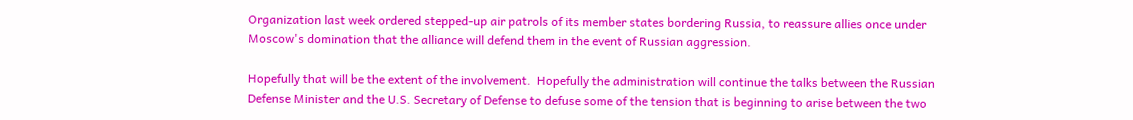Organization last week ordered stepped-up air patrols of its member states bordering Russia, to reassure allies once under Moscow's domination that the alliance will defend them in the event of Russian aggression.

Hopefully that will be the extent of the involvement.  Hopefully the administration will continue the talks between the Russian Defense Minister and the U.S. Secretary of Defense to defuse some of the tension that is beginning to arise between the two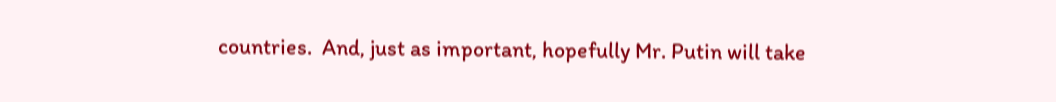countries.  And, just as important, hopefully Mr. Putin will take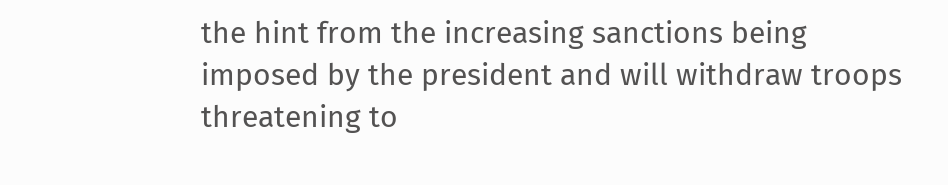the hint from the increasing sanctions being imposed by the president and will withdraw troops threatening to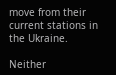move from their current stations in the Ukraine.

Neither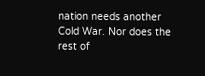nation needs another Cold War. Nor does the rest of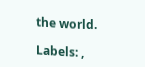the world.

Labels: ,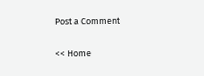Post a Comment

<< Home